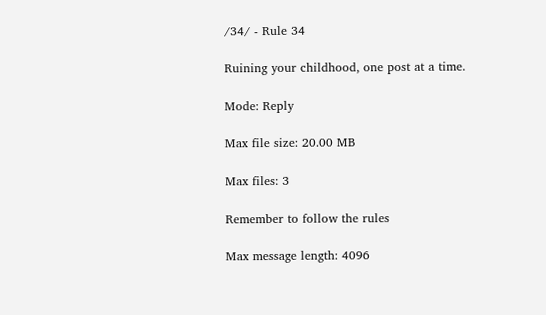/34/ - Rule 34

Ruining your childhood, one post at a time.

Mode: Reply

Max file size: 20.00 MB

Max files: 3

Remember to follow the rules

Max message length: 4096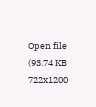Open file (93.74 KB 722x1200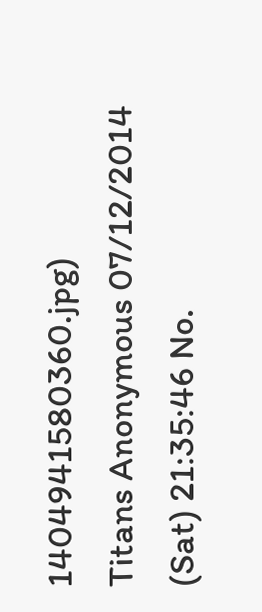1404941580360.jpg)
Titans Anonymous 07/12/2014 (Sat) 21:35:46 No.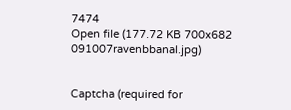7474
Open file (177.72 KB 700x682 091007ravenbbanal.jpg)


Captcha (required for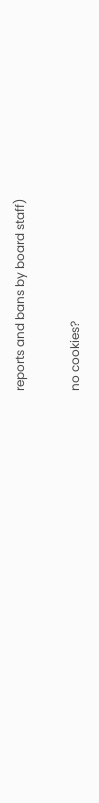reports and bans by board staff)

no cookies?